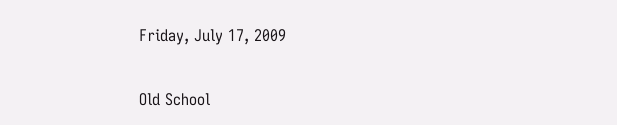Friday, July 17, 2009

Old School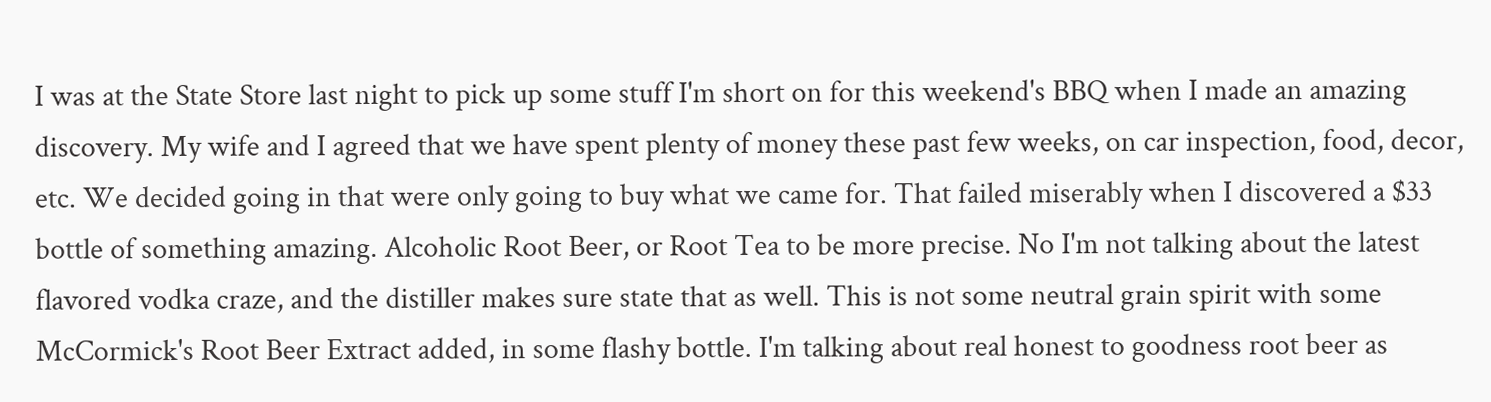I was at the State Store last night to pick up some stuff I'm short on for this weekend's BBQ when I made an amazing discovery. My wife and I agreed that we have spent plenty of money these past few weeks, on car inspection, food, decor, etc. We decided going in that were only going to buy what we came for. That failed miserably when I discovered a $33 bottle of something amazing. Alcoholic Root Beer, or Root Tea to be more precise. No I'm not talking about the latest flavored vodka craze, and the distiller makes sure state that as well. This is not some neutral grain spirit with some McCormick's Root Beer Extract added, in some flashy bottle. I'm talking about real honest to goodness root beer as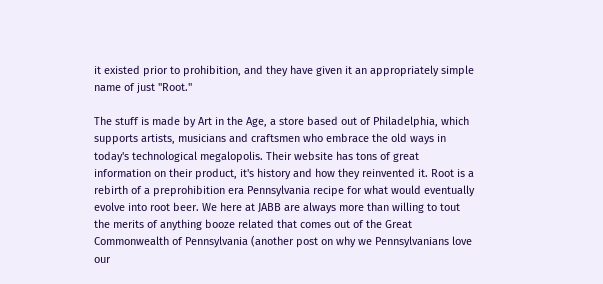it existed prior to prohibition, and they have given it an appropriately simple name of just "Root."

The stuff is made by Art in the Age, a store based out of Philadelphia, which supports artists, musicians and craftsmen who embrace the old ways in today's technological megalopolis. Their website has tons of great information on their product, it's history and how they reinvented it. Root is a rebirth of a preprohibition era Pennsylvania recipe for what would eventually evolve into root beer. We here at JABB are always more than willing to tout the merits of anything booze related that comes out of the Great Commonwealth of Pennsylvania (another post on why we Pennsylvanians love our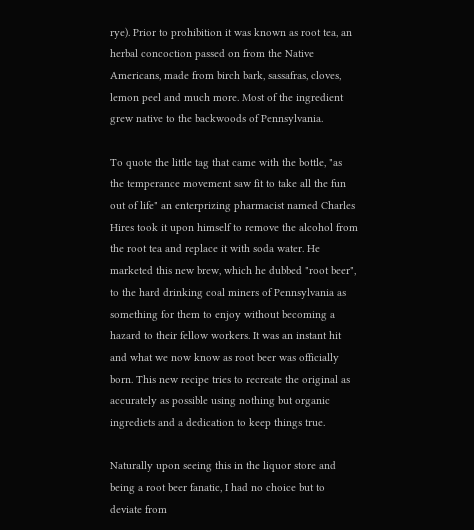rye). Prior to prohibition it was known as root tea, an herbal concoction passed on from the Native Americans, made from birch bark, sassafras, cloves, lemon peel and much more. Most of the ingredient grew native to the backwoods of Pennsylvania.

To quote the little tag that came with the bottle, "as the temperance movement saw fit to take all the fun out of life" an enterprizing pharmacist named Charles Hires took it upon himself to remove the alcohol from the root tea and replace it with soda water. He marketed this new brew, which he dubbed "root beer", to the hard drinking coal miners of Pennsylvania as something for them to enjoy without becoming a hazard to their fellow workers. It was an instant hit and what we now know as root beer was officially born. This new recipe tries to recreate the original as accurately as possible using nothing but organic ingrediets and a dedication to keep things true.

Naturally upon seeing this in the liquor store and being a root beer fanatic, I had no choice but to deviate from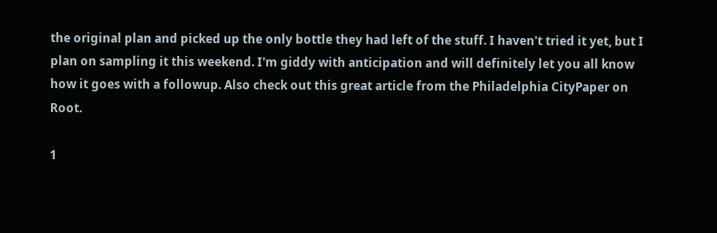the original plan and picked up the only bottle they had left of the stuff. I haven't tried it yet, but I plan on sampling it this weekend. I'm giddy with anticipation and will definitely let you all know how it goes with a followup. Also check out this great article from the Philadelphia CityPaper on Root.

1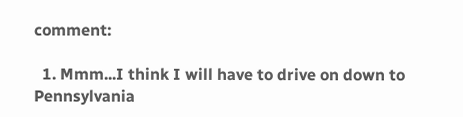comment:

  1. Mmm...I think I will have to drive on down to Pennsylvania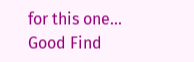for this one... Good Find